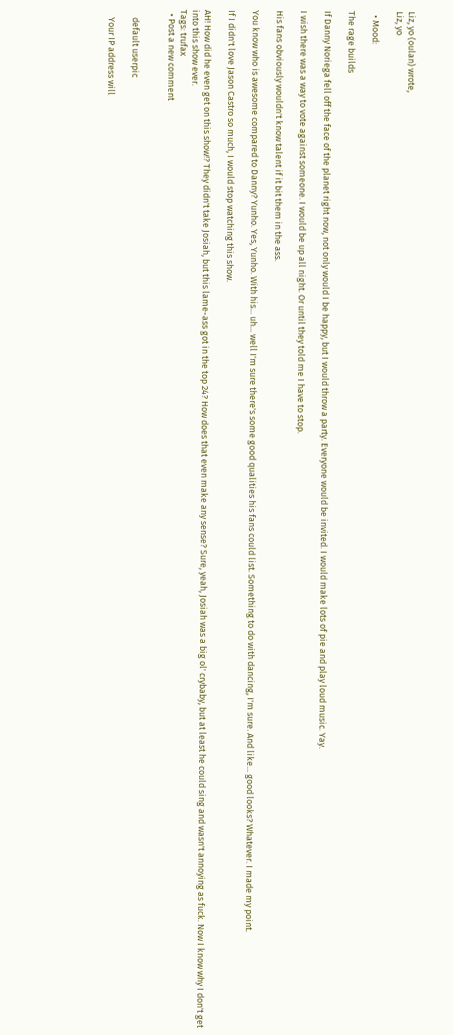Liz, yo (oulan) wrote,
Liz, yo

  • Mood:

The rage builds

If Danny Noriega fell off the face of the planet right now, not only would I be happy, but I would throw a party. Everyone would be invited. I would make lots of pie and play loud music. Yay.

I wish there was a way to vote against someone. I would be up all night. Or until they told me I have to stop.

His fans obviously wouldn't know talent if it bit them in the ass.

You know who is awesome compared to Danny? Yunho. Yes, Yunho. With his... uh... well I'm sure there's some good qualities his fans could list. Something to do with dancing, I'm sure. And like... good looks? Whatever. I made my point.

If I didn't love Jason Castro so much, I would stop watching this show.

AH! How did he even get on this show!? They didn't take Josiah, but this lame-ass got in the top 24? How does that even make any sense? Sure, yeah, Josiah was a big ol' crybaby, but at least he could sing and wasn't annoying as fuck. Now I know why I don't get into this show ever.
Tags: trufax
  • Post a new comment


    default userpic

    Your IP address will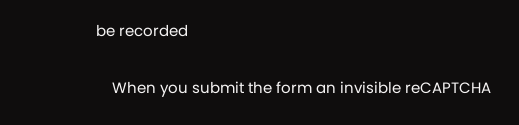be recorded

    When you submit the form an invisible reCAPTCHA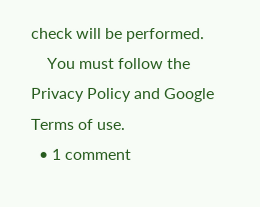check will be performed.
    You must follow the Privacy Policy and Google Terms of use.
  • 1 comment